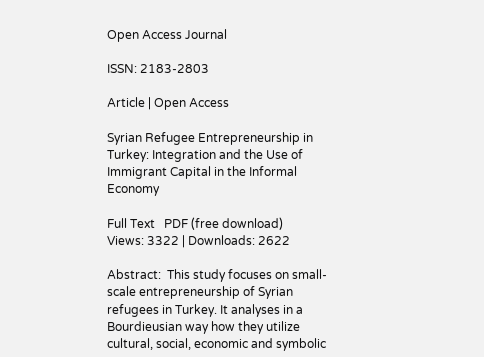Open Access Journal

ISSN: 2183-2803

Article | Open Access

Syrian Refugee Entrepreneurship in Turkey: Integration and the Use of Immigrant Capital in the Informal Economy

Full Text   PDF (free download)
Views: 3322 | Downloads: 2622

Abstract:  This study focuses on small-scale entrepreneurship of Syrian refugees in Turkey. It analyses in a Bourdieusian way how they utilize cultural, social, economic and symbolic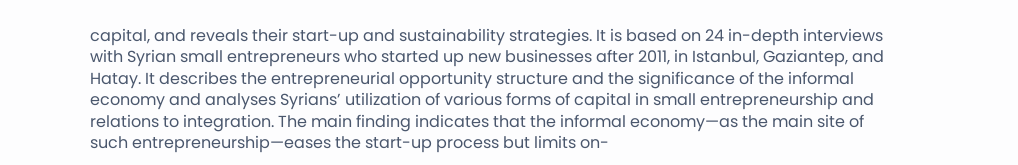capital, and reveals their start-up and sustainability strategies. It is based on 24 in-depth interviews with Syrian small entrepreneurs who started up new businesses after 2011, in Istanbul, Gaziantep, and Hatay. It describes the entrepreneurial opportunity structure and the significance of the informal economy and analyses Syrians’ utilization of various forms of capital in small entrepreneurship and relations to integration. The main finding indicates that the informal economy—as the main site of such entrepreneurship—eases the start-up process but limits on-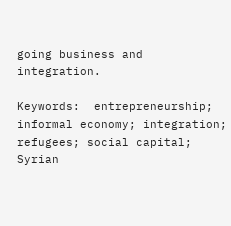going business and integration.

Keywords:  entrepreneurship; informal economy; integration; refugees; social capital; Syrian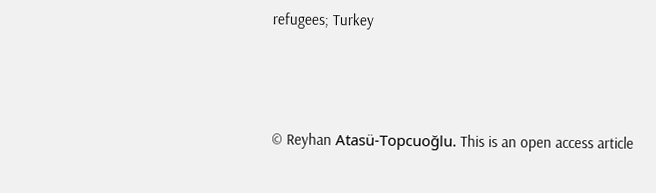refugees; Turkey



© Reyhan Atasü-Topcuoğlu. This is an open access article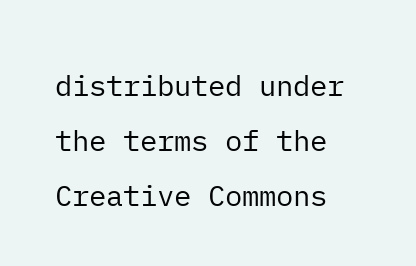distributed under the terms of the Creative Commons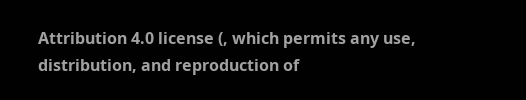Attribution 4.0 license (, which permits any use, distribution, and reproduction of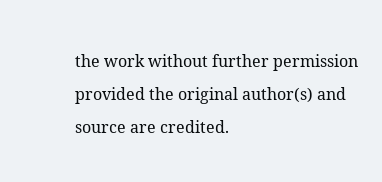the work without further permission provided the original author(s) and source are credited.